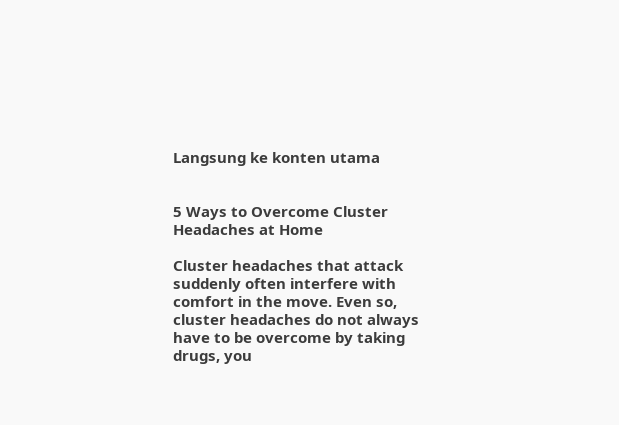Langsung ke konten utama


5 Ways to Overcome Cluster Headaches at Home

Cluster headaches that attack suddenly often interfere with comfort in the move. Even so, cluster headaches do not always have to be overcome by taking drugs, you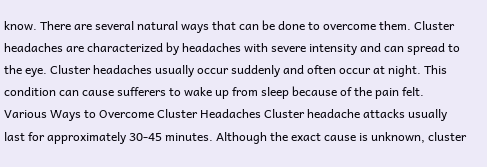know. There are several natural ways that can be done to overcome them. Cluster headaches are characterized by headaches with severe intensity and can spread to the eye. Cluster headaches usually occur suddenly and often occur at night. This condition can cause sufferers to wake up from sleep because of the pain felt. Various Ways to Overcome Cluster Headaches Cluster headache attacks usually last for approximately 30-45 minutes. Although the exact cause is unknown, cluster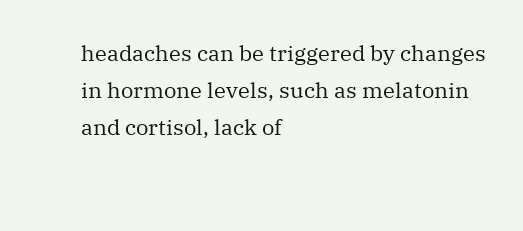headaches can be triggered by changes in hormone levels, such as melatonin and cortisol, lack of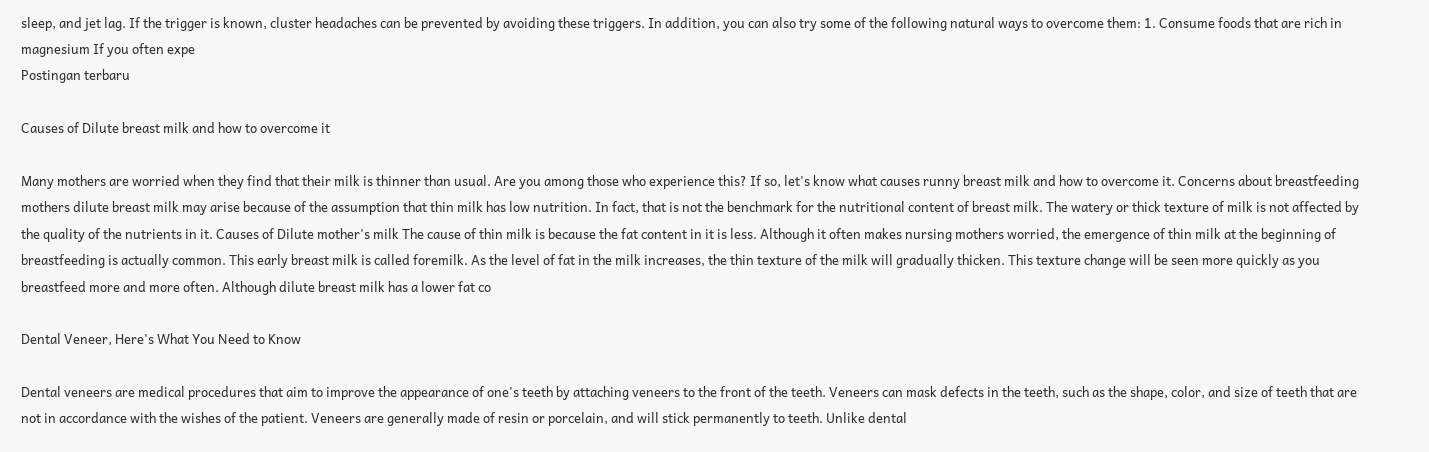sleep, and jet lag. If the trigger is known, cluster headaches can be prevented by avoiding these triggers. In addition, you can also try some of the following natural ways to overcome them: 1. Consume foods that are rich in magnesium If you often expe
Postingan terbaru

Causes of Dilute breast milk and how to overcome it

Many mothers are worried when they find that their milk is thinner than usual. Are you among those who experience this? If so, let's know what causes runny breast milk and how to overcome it. Concerns about breastfeeding mothers dilute breast milk may arise because of the assumption that thin milk has low nutrition. In fact, that is not the benchmark for the nutritional content of breast milk. The watery or thick texture of milk is not affected by the quality of the nutrients in it. Causes of Dilute mother's milk The cause of thin milk is because the fat content in it is less. Although it often makes nursing mothers worried, the emergence of thin milk at the beginning of breastfeeding is actually common. This early breast milk is called foremilk. As the level of fat in the milk increases, the thin texture of the milk will gradually thicken. This texture change will be seen more quickly as you breastfeed more and more often. Although dilute breast milk has a lower fat co

Dental Veneer, Here's What You Need to Know

Dental veneers are medical procedures that aim to improve the appearance of one's teeth by attaching veneers to the front of the teeth. Veneers can mask defects in the teeth, such as the shape, color, and size of teeth that are not in accordance with the wishes of the patient. Veneers are generally made of resin or porcelain, and will stick permanently to teeth. Unlike dental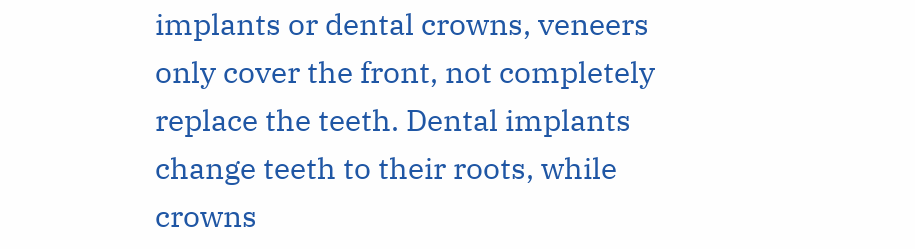implants or dental crowns, veneers only cover the front, not completely replace the teeth. Dental implants change teeth to their roots, while crowns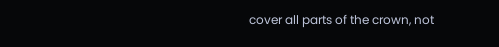cover all parts of the crown, not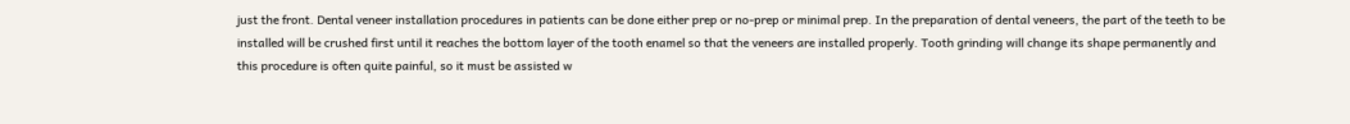just the front. Dental veneer installation procedures in patients can be done either prep or no-prep or minimal prep. In the preparation of dental veneers, the part of the teeth to be installed will be crushed first until it reaches the bottom layer of the tooth enamel so that the veneers are installed properly. Tooth grinding will change its shape permanently and this procedure is often quite painful, so it must be assisted w